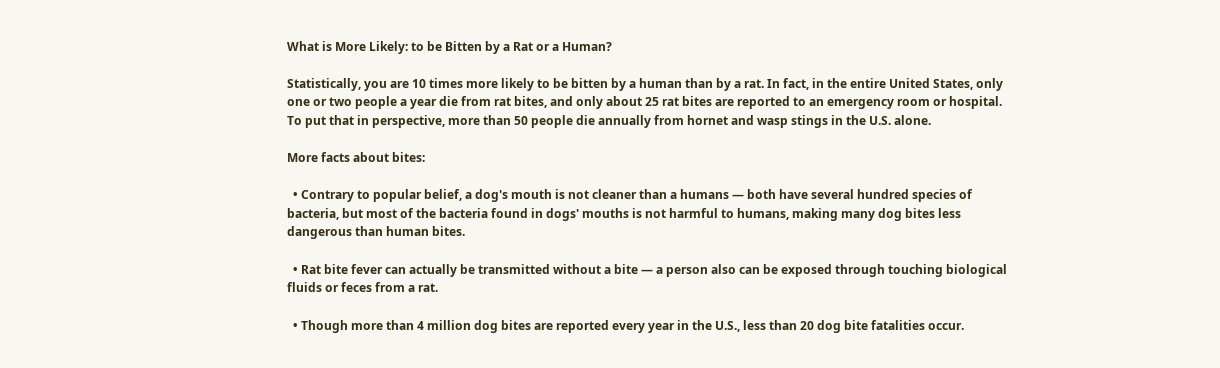What is More Likely: to be Bitten by a Rat or a Human?

Statistically, you are 10 times more likely to be bitten by a human than by a rat. In fact, in the entire United States, only one or two people a year die from rat bites, and only about 25 rat bites are reported to an emergency room or hospital. To put that in perspective, more than 50 people die annually from hornet and wasp stings in the U.S. alone.

More facts about bites:

  • Contrary to popular belief, a dog's mouth is not cleaner than a humans — both have several hundred species of bacteria, but most of the bacteria found in dogs' mouths is not harmful to humans, making many dog bites less dangerous than human bites.

  • Rat bite fever can actually be transmitted without a bite — a person also can be exposed through touching biological fluids or feces from a rat.

  • Though more than 4 million dog bites are reported every year in the U.S., less than 20 dog bite fatalities occur.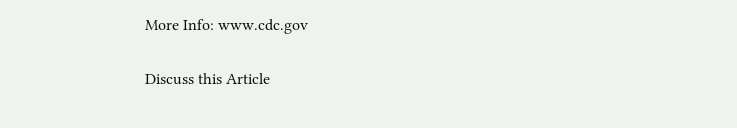More Info: www.cdc.gov

Discuss this Article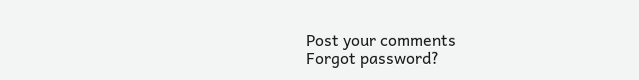Post your comments
Forgot password?